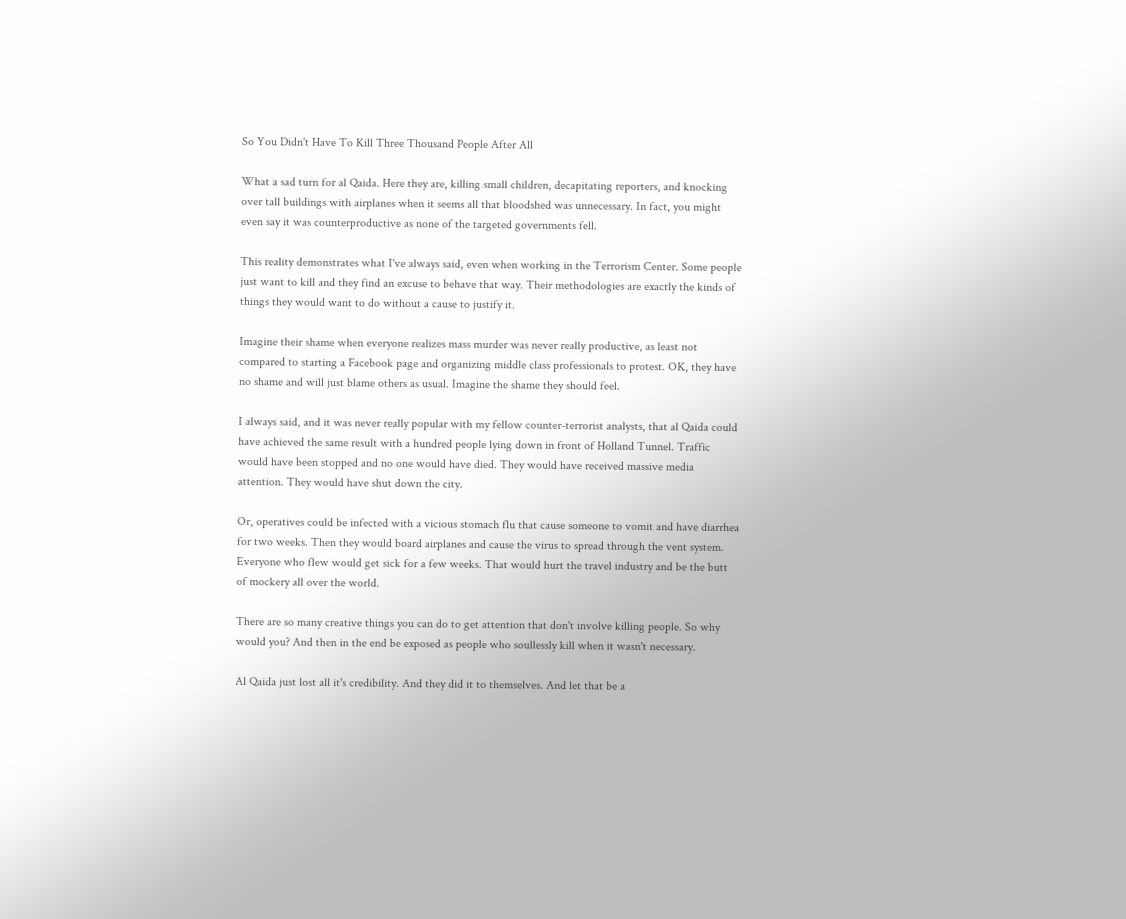So You Didn't Have To Kill Three Thousand People After All

What a sad turn for al Qaida. Here they are, killing small children, decapitating reporters, and knocking over tall buildings with airplanes when it seems all that bloodshed was unnecessary. In fact, you might even say it was counterproductive as none of the targeted governments fell.

This reality demonstrates what I've always said, even when working in the Terrorism Center. Some people just want to kill and they find an excuse to behave that way. Their methodologies are exactly the kinds of things they would want to do without a cause to justify it.

Imagine their shame when everyone realizes mass murder was never really productive, as least not compared to starting a Facebook page and organizing middle class professionals to protest. OK, they have no shame and will just blame others as usual. Imagine the shame they should feel.

I always said, and it was never really popular with my fellow counter-terrorist analysts, that al Qaida could have achieved the same result with a hundred people lying down in front of Holland Tunnel. Traffic would have been stopped and no one would have died. They would have received massive media attention. They would have shut down the city.

Or, operatives could be infected with a vicious stomach flu that cause someone to vomit and have diarrhea for two weeks. Then they would board airplanes and cause the virus to spread through the vent system. Everyone who flew would get sick for a few weeks. That would hurt the travel industry and be the butt of mockery all over the world.

There are so many creative things you can do to get attention that don't involve killing people. So why would you? And then in the end be exposed as people who soullessly kill when it wasn't necessary.

Al Qaida just lost all it's credibility. And they did it to themselves. And let that be a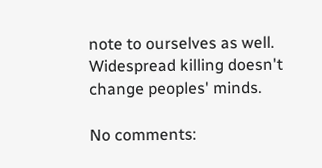note to ourselves as well. Widespread killing doesn't change peoples' minds.

No comments: